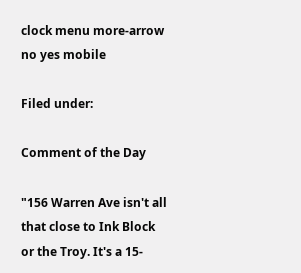clock menu more-arrow no yes mobile

Filed under:

Comment of the Day

"156 Warren Ave isn't all that close to Ink Block or the Troy. It's a 15-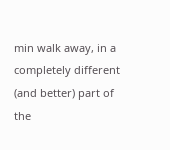min walk away, in a completely different (and better) part of the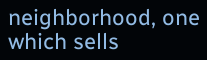neighborhood, one which sells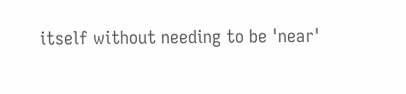itself without needing to be 'near'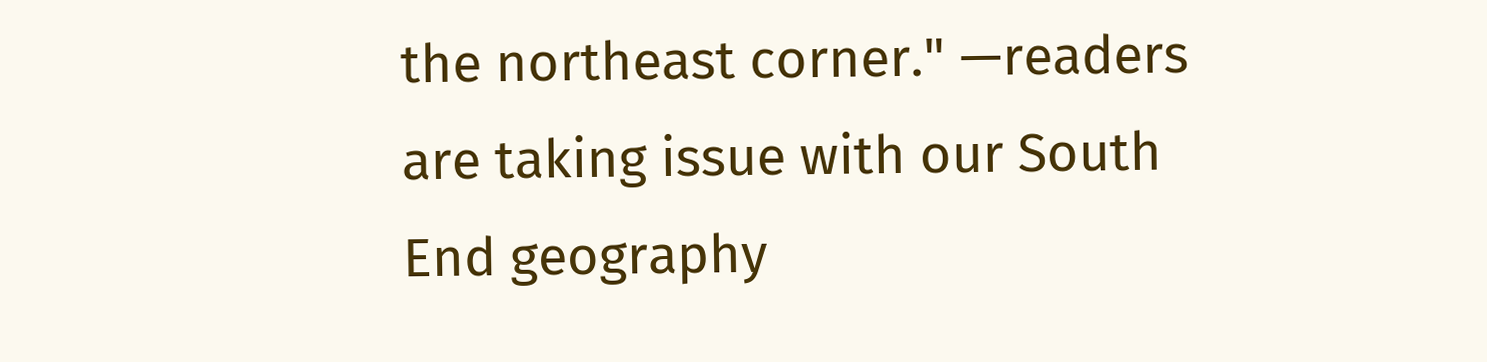the northeast corner." —readers are taking issue with our South End geography